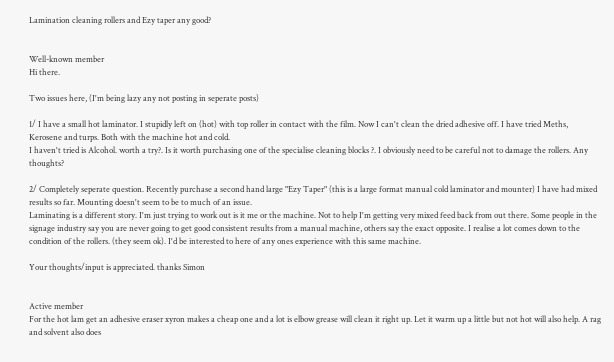Lamination cleaning rollers and Ezy taper any good?


Well-known member
Hi there.

Two issues here, (I'm being lazy any not posting in seperate posts)

1/ I have a small hot laminator. I stupidly left on (hot) with top roller in contact with the film. Now I can't clean the dried adhesive off. I have tried Meths, Kerosene and turps. Both with the machine hot and cold.
I haven't tried is Alcohol. worth a try?. Is it worth purchasing one of the specialise cleaning blocks ?. I obviously need to be careful not to damage the rollers. Any thoughts?

2/ Completely seperate question. Recently purchase a second hand large "Ezy Taper" (this is a large format manual cold laminator and mounter) I have had mixed results so far. Mounting doesn't seem to be to much of an issue.
Laminating is a different story. I'm just trying to work out is it me or the machine. Not to help I'm getting very mixed feed back from out there. Some people in the signage industry say you are never going to get good consistent results from a manual machine, others say the exact opposite. I realise a lot comes down to the condition of the rollers. (they seem ok). I'd be interested to here of any ones experience with this same machine.

Your thoughts/input is appreciated. thanks Simon


Active member
For the hot lam get an adhesive eraser xyron makes a cheap one and a lot is elbow grease will clean it right up. Let it warm up a little but not hot will also help. A rag and solvent also does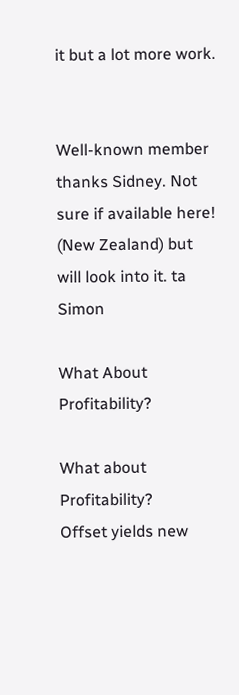it but a lot more work.


Well-known member
thanks Sidney. Not sure if available here! (New Zealand) but will look into it. ta Simon

What About Profitability?

What about Profitability?
Offset yields new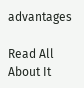advantages

Read All About It